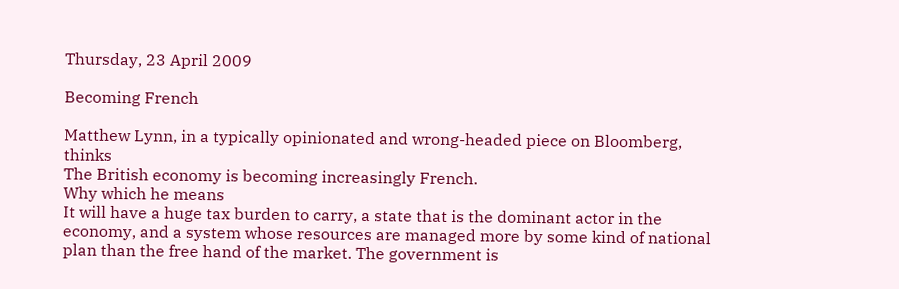Thursday, 23 April 2009

Becoming French

Matthew Lynn, in a typically opinionated and wrong-headed piece on Bloomberg, thinks
The British economy is becoming increasingly French.
Why which he means
It will have a huge tax burden to carry, a state that is the dominant actor in the economy, and a system whose resources are managed more by some kind of national plan than the free hand of the market. The government is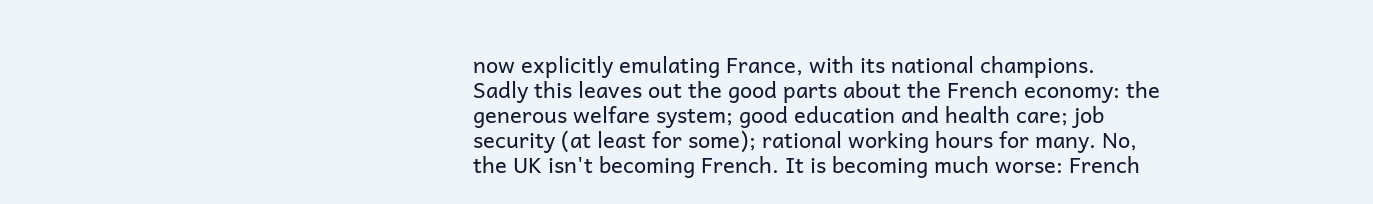now explicitly emulating France, with its national champions.
Sadly this leaves out the good parts about the French economy: the generous welfare system; good education and health care; job security (at least for some); rational working hours for many. No, the UK isn't becoming French. It is becoming much worse: French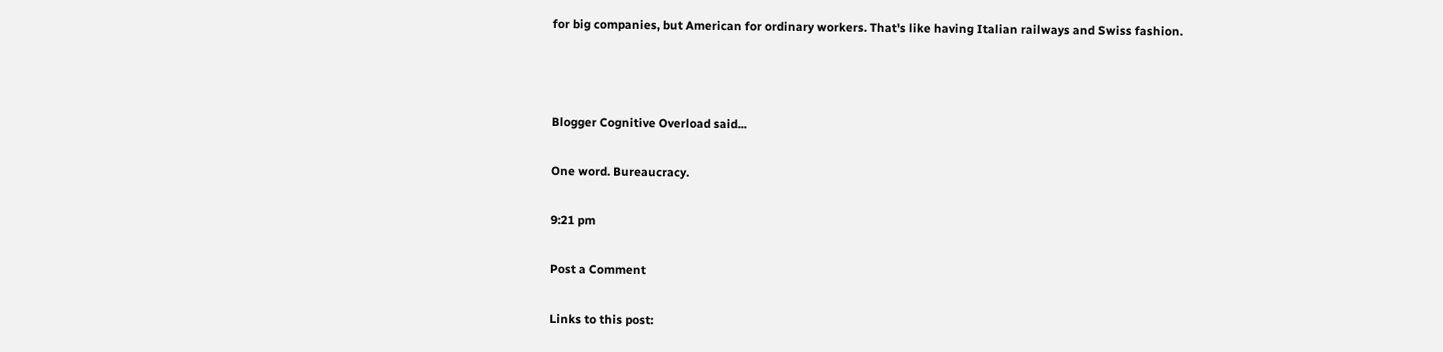for big companies, but American for ordinary workers. That's like having Italian railways and Swiss fashion.



Blogger Cognitive Overload said...

One word. Bureaucracy.

9:21 pm

Post a Comment

Links to this post: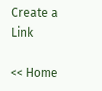Create a Link

<< Home